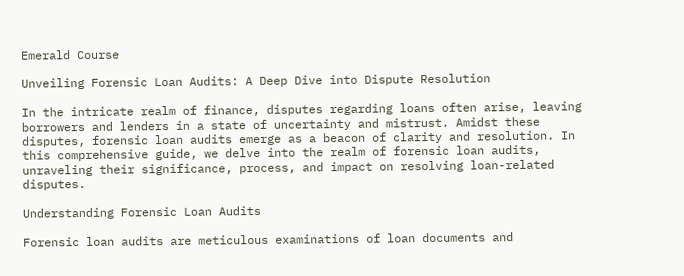Emerald Course

Unveiling Forensic Loan Audits: A Deep Dive into Dispute Resolution

In the intricate realm of finance, disputes regarding loans often arise, leaving borrowers and lenders in a state of uncertainty and mistrust. Amidst these disputes, forensic loan audits emerge as a beacon of clarity and resolution. In this comprehensive guide, we delve into the realm of forensic loan audits, unraveling their significance, process, and impact on resolving loan-related disputes.

Understanding Forensic Loan Audits

Forensic loan audits are meticulous examinations of loan documents and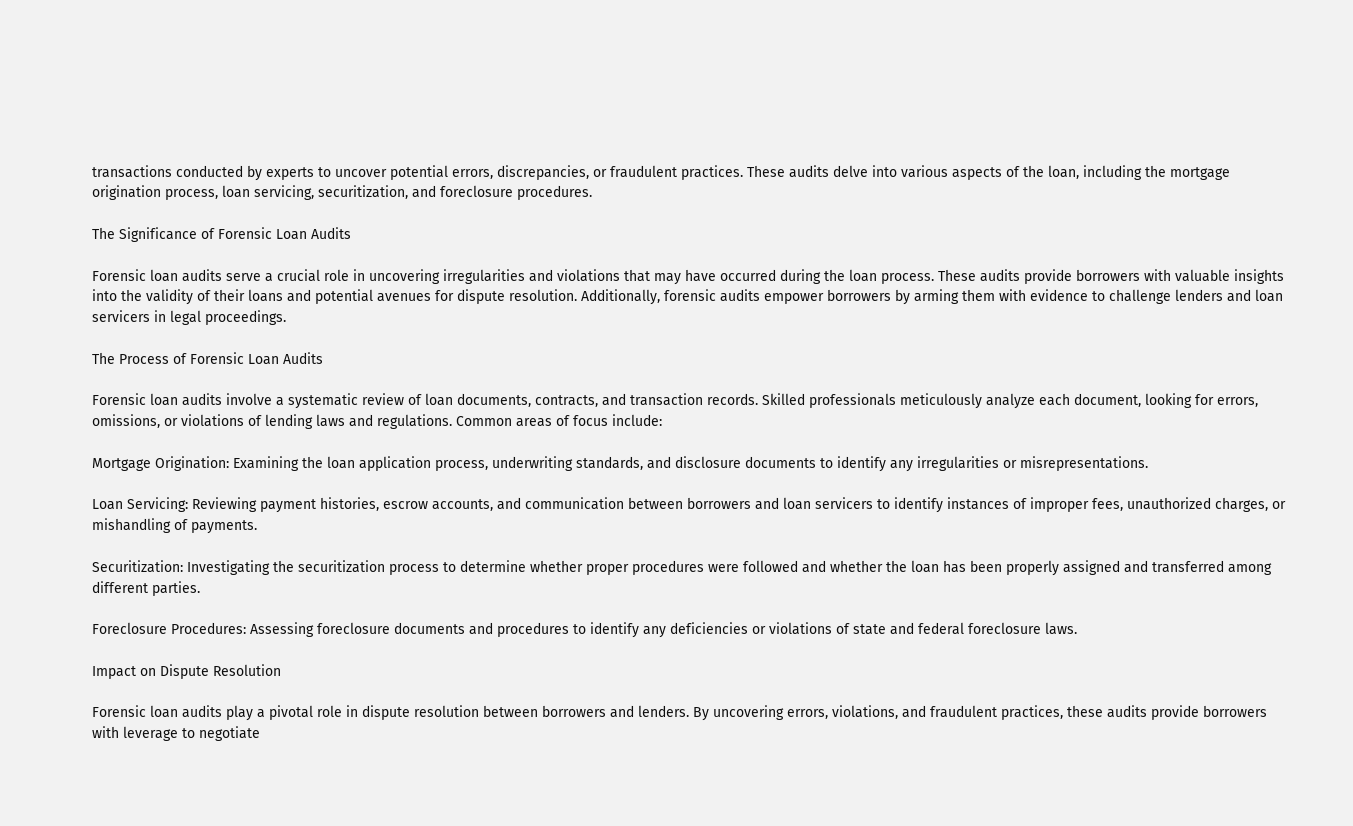transactions conducted by experts to uncover potential errors, discrepancies, or fraudulent practices. These audits delve into various aspects of the loan, including the mortgage origination process, loan servicing, securitization, and foreclosure procedures.

The Significance of Forensic Loan Audits

Forensic loan audits serve a crucial role in uncovering irregularities and violations that may have occurred during the loan process. These audits provide borrowers with valuable insights into the validity of their loans and potential avenues for dispute resolution. Additionally, forensic audits empower borrowers by arming them with evidence to challenge lenders and loan servicers in legal proceedings.

The Process of Forensic Loan Audits

Forensic loan audits involve a systematic review of loan documents, contracts, and transaction records. Skilled professionals meticulously analyze each document, looking for errors, omissions, or violations of lending laws and regulations. Common areas of focus include:

Mortgage Origination: Examining the loan application process, underwriting standards, and disclosure documents to identify any irregularities or misrepresentations.

Loan Servicing: Reviewing payment histories, escrow accounts, and communication between borrowers and loan servicers to identify instances of improper fees, unauthorized charges, or mishandling of payments.

Securitization: Investigating the securitization process to determine whether proper procedures were followed and whether the loan has been properly assigned and transferred among different parties.

Foreclosure Procedures: Assessing foreclosure documents and procedures to identify any deficiencies or violations of state and federal foreclosure laws.

Impact on Dispute Resolution

Forensic loan audits play a pivotal role in dispute resolution between borrowers and lenders. By uncovering errors, violations, and fraudulent practices, these audits provide borrowers with leverage to negotiate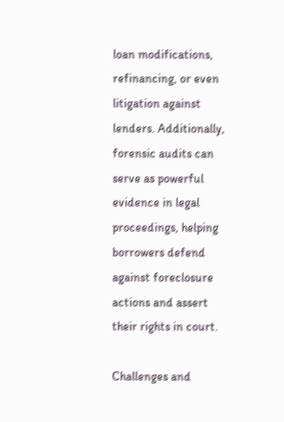loan modifications, refinancing, or even litigation against lenders. Additionally, forensic audits can serve as powerful evidence in legal proceedings, helping borrowers defend against foreclosure actions and assert their rights in court.

Challenges and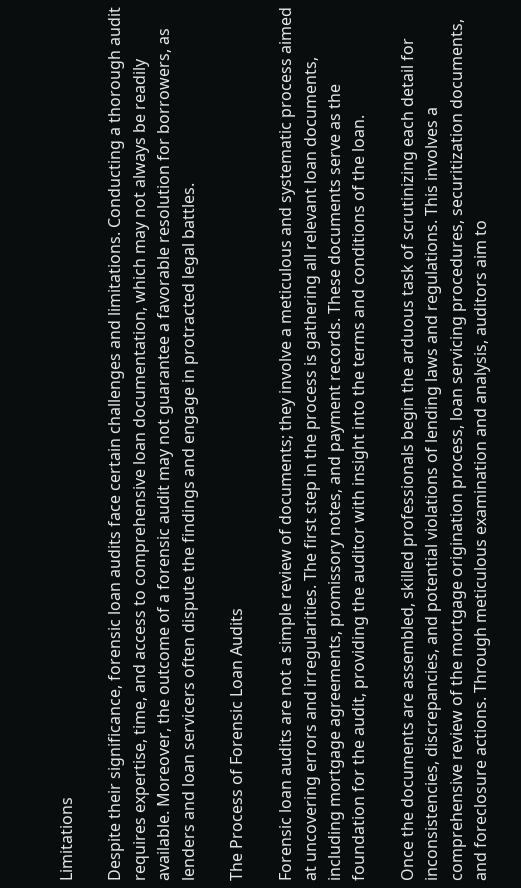Limitations

Despite their significance, forensic loan audits face certain challenges and limitations. Conducting a thorough audit requires expertise, time, and access to comprehensive loan documentation, which may not always be readily available. Moreover, the outcome of a forensic audit may not guarantee a favorable resolution for borrowers, as lenders and loan servicers often dispute the findings and engage in protracted legal battles.

The Process of Forensic Loan Audits

Forensic loan audits are not a simple review of documents; they involve a meticulous and systematic process aimed at uncovering errors and irregularities. The first step in the process is gathering all relevant loan documents, including mortgage agreements, promissory notes, and payment records. These documents serve as the foundation for the audit, providing the auditor with insight into the terms and conditions of the loan.

Once the documents are assembled, skilled professionals begin the arduous task of scrutinizing each detail for inconsistencies, discrepancies, and potential violations of lending laws and regulations. This involves a comprehensive review of the mortgage origination process, loan servicing procedures, securitization documents, and foreclosure actions. Through meticulous examination and analysis, auditors aim to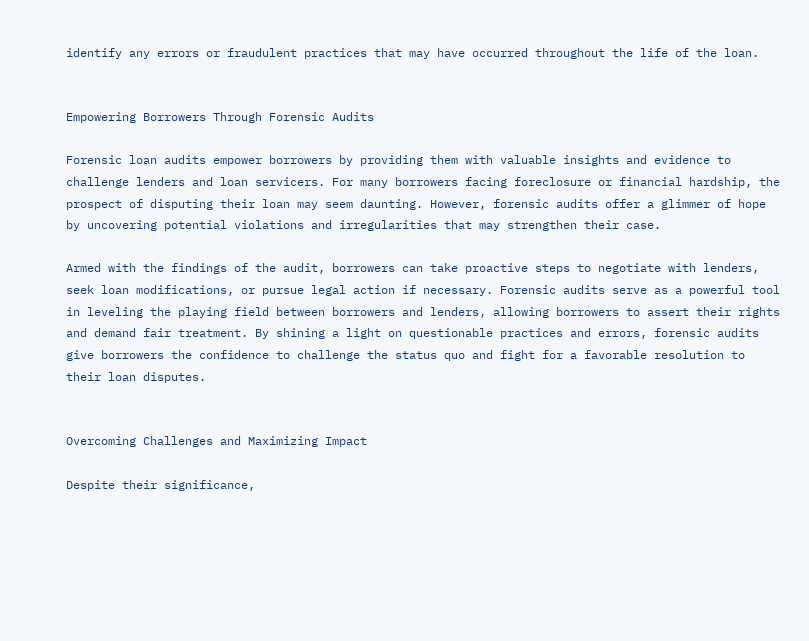identify any errors or fraudulent practices that may have occurred throughout the life of the loan.


Empowering Borrowers Through Forensic Audits

Forensic loan audits empower borrowers by providing them with valuable insights and evidence to challenge lenders and loan servicers. For many borrowers facing foreclosure or financial hardship, the prospect of disputing their loan may seem daunting. However, forensic audits offer a glimmer of hope by uncovering potential violations and irregularities that may strengthen their case.

Armed with the findings of the audit, borrowers can take proactive steps to negotiate with lenders, seek loan modifications, or pursue legal action if necessary. Forensic audits serve as a powerful tool in leveling the playing field between borrowers and lenders, allowing borrowers to assert their rights and demand fair treatment. By shining a light on questionable practices and errors, forensic audits give borrowers the confidence to challenge the status quo and fight for a favorable resolution to their loan disputes.


Overcoming Challenges and Maximizing Impact

Despite their significance,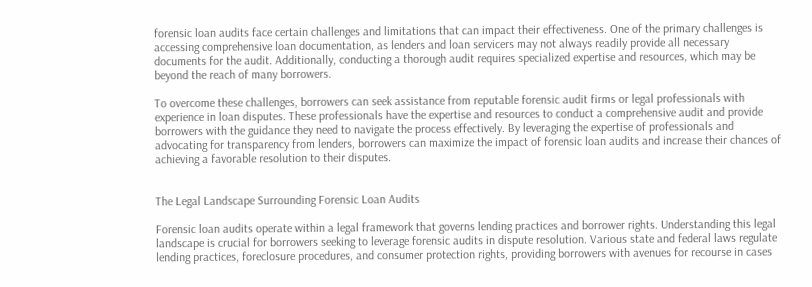forensic loan audits face certain challenges and limitations that can impact their effectiveness. One of the primary challenges is accessing comprehensive loan documentation, as lenders and loan servicers may not always readily provide all necessary documents for the audit. Additionally, conducting a thorough audit requires specialized expertise and resources, which may be beyond the reach of many borrowers.

To overcome these challenges, borrowers can seek assistance from reputable forensic audit firms or legal professionals with experience in loan disputes. These professionals have the expertise and resources to conduct a comprehensive audit and provide borrowers with the guidance they need to navigate the process effectively. By leveraging the expertise of professionals and advocating for transparency from lenders, borrowers can maximize the impact of forensic loan audits and increase their chances of achieving a favorable resolution to their disputes.


The Legal Landscape Surrounding Forensic Loan Audits

Forensic loan audits operate within a legal framework that governs lending practices and borrower rights. Understanding this legal landscape is crucial for borrowers seeking to leverage forensic audits in dispute resolution. Various state and federal laws regulate lending practices, foreclosure procedures, and consumer protection rights, providing borrowers with avenues for recourse in cases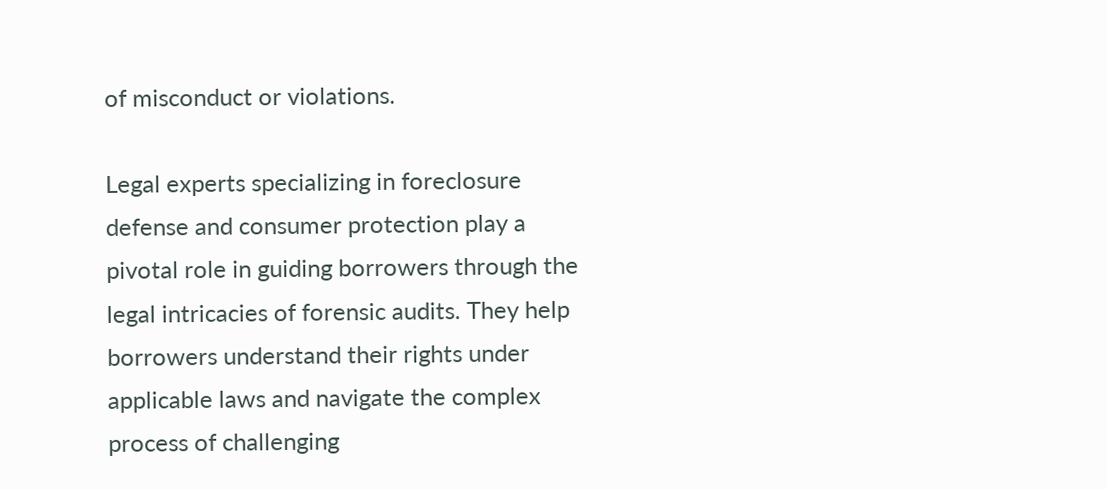of misconduct or violations.

Legal experts specializing in foreclosure defense and consumer protection play a pivotal role in guiding borrowers through the legal intricacies of forensic audits. They help borrowers understand their rights under applicable laws and navigate the complex process of challenging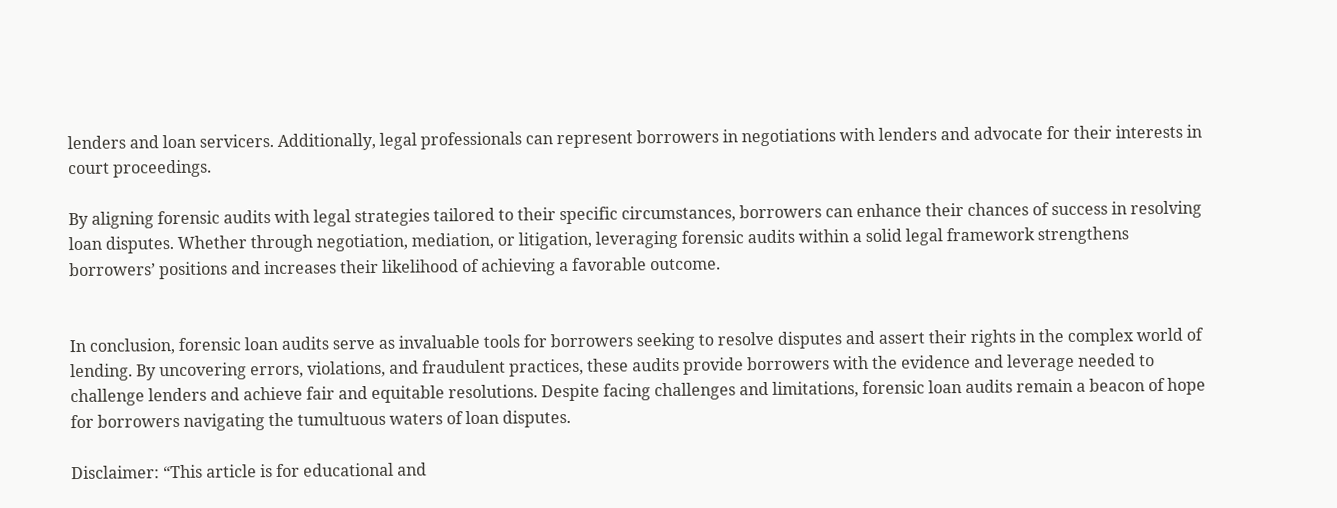lenders and loan servicers. Additionally, legal professionals can represent borrowers in negotiations with lenders and advocate for their interests in court proceedings.

By aligning forensic audits with legal strategies tailored to their specific circumstances, borrowers can enhance their chances of success in resolving loan disputes. Whether through negotiation, mediation, or litigation, leveraging forensic audits within a solid legal framework strengthens borrowers’ positions and increases their likelihood of achieving a favorable outcome.


In conclusion, forensic loan audits serve as invaluable tools for borrowers seeking to resolve disputes and assert their rights in the complex world of lending. By uncovering errors, violations, and fraudulent practices, these audits provide borrowers with the evidence and leverage needed to challenge lenders and achieve fair and equitable resolutions. Despite facing challenges and limitations, forensic loan audits remain a beacon of hope for borrowers navigating the tumultuous waters of loan disputes.

Disclaimer: “This article is for educational and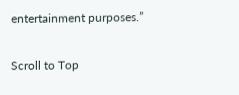entertainment purposes.”

Scroll to Top